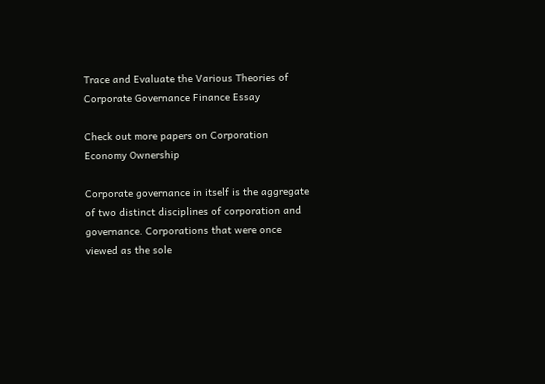Trace and Evaluate the Various Theories of Corporate Governance Finance Essay

Check out more papers on Corporation Economy Ownership

Corporate governance in itself is the aggregate of two distinct disciplines of corporation and governance. Corporations that were once viewed as the sole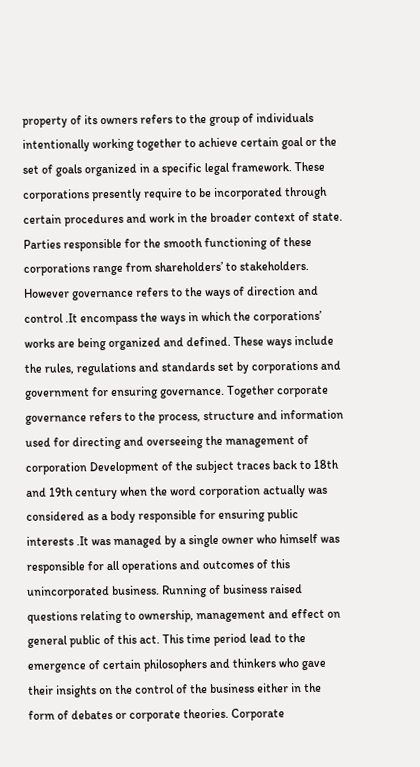property of its owners refers to the group of individuals intentionally working together to achieve certain goal or the set of goals organized in a specific legal framework. These corporations presently require to be incorporated through certain procedures and work in the broader context of state. Parties responsible for the smooth functioning of these corporations range from shareholders’ to stakeholders. However governance refers to the ways of direction and control .It encompass the ways in which the corporations’ works are being organized and defined. These ways include the rules, regulations and standards set by corporations and government for ensuring governance. Together corporate governance refers to the process, structure and information used for directing and overseeing the management of corporation Development of the subject traces back to 18th and 19th century when the word corporation actually was considered as a body responsible for ensuring public interests .It was managed by a single owner who himself was responsible for all operations and outcomes of this unincorporated business. Running of business raised questions relating to ownership, management and effect on general public of this act. This time period lead to the emergence of certain philosophers and thinkers who gave their insights on the control of the business either in the form of debates or corporate theories. Corporate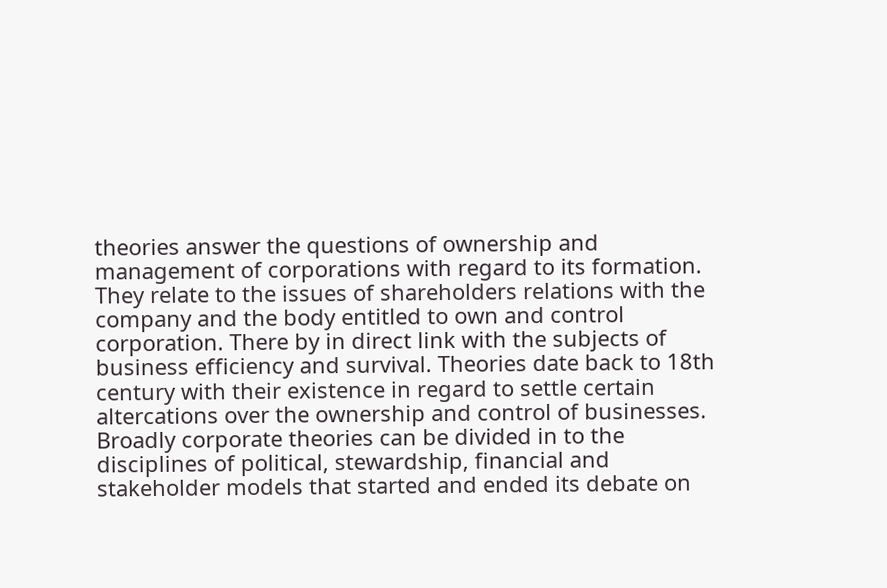theories answer the questions of ownership and management of corporations with regard to its formation. They relate to the issues of shareholders relations with the company and the body entitled to own and control corporation. There by in direct link with the subjects of business efficiency and survival. Theories date back to 18th century with their existence in regard to settle certain altercations over the ownership and control of businesses. Broadly corporate theories can be divided in to the disciplines of political, stewardship, financial and stakeholder models that started and ended its debate on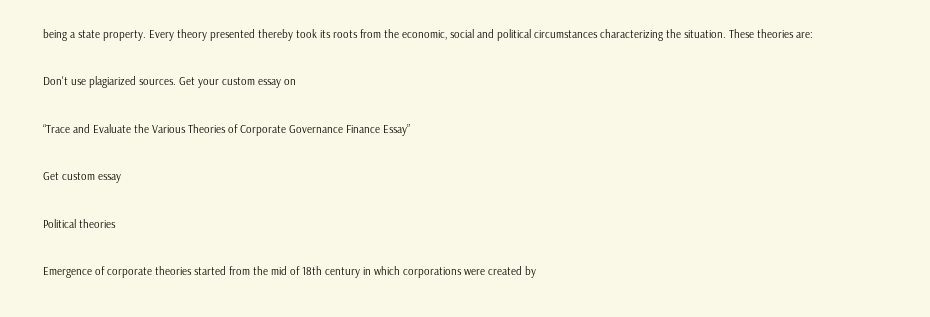being a state property. Every theory presented thereby took its roots from the economic, social and political circumstances characterizing the situation. These theories are:

Don't use plagiarized sources. Get your custom essay on

“Trace and Evaluate the Various Theories of Corporate Governance Finance Essay”

Get custom essay

Political theories

Emergence of corporate theories started from the mid of 18th century in which corporations were created by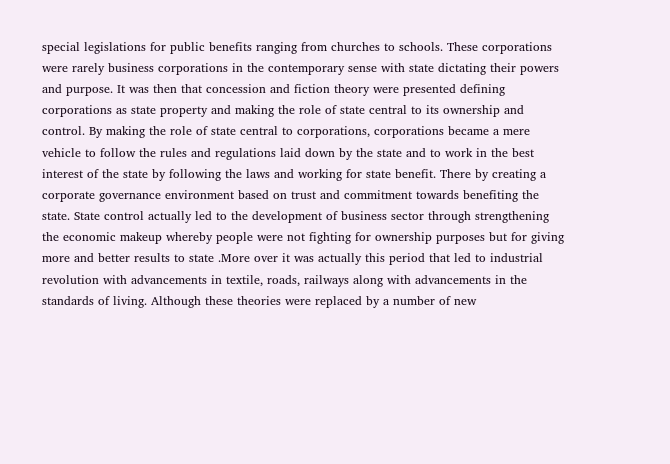special legislations for public benefits ranging from churches to schools. These corporations were rarely business corporations in the contemporary sense with state dictating their powers and purpose. It was then that concession and fiction theory were presented defining corporations as state property and making the role of state central to its ownership and control. By making the role of state central to corporations, corporations became a mere vehicle to follow the rules and regulations laid down by the state and to work in the best interest of the state by following the laws and working for state benefit. There by creating a corporate governance environment based on trust and commitment towards benefiting the state. State control actually led to the development of business sector through strengthening the economic makeup whereby people were not fighting for ownership purposes but for giving more and better results to state .More over it was actually this period that led to industrial revolution with advancements in textile, roads, railways along with advancements in the standards of living. Although these theories were replaced by a number of new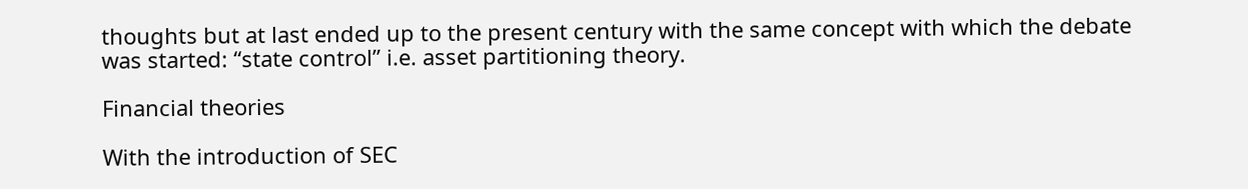thoughts but at last ended up to the present century with the same concept with which the debate was started: “state control” i.e. asset partitioning theory.

Financial theories

With the introduction of SEC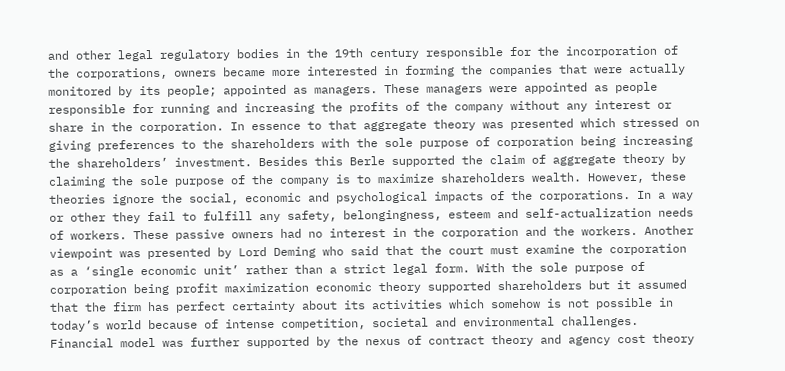and other legal regulatory bodies in the 19th century responsible for the incorporation of the corporations, owners became more interested in forming the companies that were actually monitored by its people; appointed as managers. These managers were appointed as people responsible for running and increasing the profits of the company without any interest or share in the corporation. In essence to that aggregate theory was presented which stressed on giving preferences to the shareholders with the sole purpose of corporation being increasing the shareholders’ investment. Besides this Berle supported the claim of aggregate theory by claiming the sole purpose of the company is to maximize shareholders wealth. However, these theories ignore the social, economic and psychological impacts of the corporations. In a way or other they fail to fulfill any safety, belongingness, esteem and self-actualization needs of workers. These passive owners had no interest in the corporation and the workers. Another viewpoint was presented by Lord Deming who said that the court must examine the corporation as a ‘single economic unit’ rather than a strict legal form. With the sole purpose of corporation being profit maximization economic theory supported shareholders but it assumed that the firm has perfect certainty about its activities which somehow is not possible in today’s world because of intense competition, societal and environmental challenges. Financial model was further supported by the nexus of contract theory and agency cost theory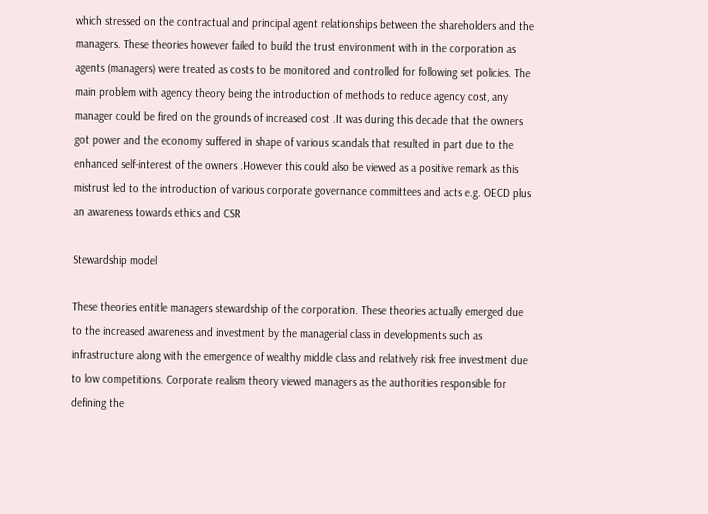which stressed on the contractual and principal agent relationships between the shareholders and the managers. These theories however failed to build the trust environment with in the corporation as agents (managers) were treated as costs to be monitored and controlled for following set policies. The main problem with agency theory being the introduction of methods to reduce agency cost, any manager could be fired on the grounds of increased cost .It was during this decade that the owners got power and the economy suffered in shape of various scandals that resulted in part due to the enhanced self-interest of the owners .However this could also be viewed as a positive remark as this mistrust led to the introduction of various corporate governance committees and acts e.g. OECD plus an awareness towards ethics and CSR

Stewardship model

These theories entitle managers stewardship of the corporation. These theories actually emerged due to the increased awareness and investment by the managerial class in developments such as infrastructure along with the emergence of wealthy middle class and relatively risk free investment due to low competitions. Corporate realism theory viewed managers as the authorities responsible for defining the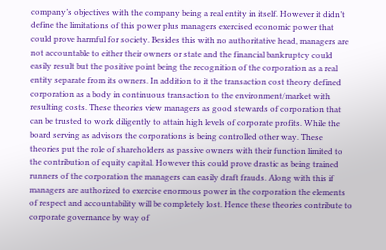company’s objectives with the company being a real entity in itself. However it didn’t define the limitations of this power plus managers exercised economic power that could prove harmful for society. Besides this with no authoritative head, managers are not accountable to either their owners or state and the financial bankruptcy could easily result but the positive point being the recognition of the corporation as a real entity separate from its owners. In addition to it the transaction cost theory defined corporation as a body in continuous transaction to the environment/market with resulting costs. These theories view managers as good stewards of corporation that can be trusted to work diligently to attain high levels of corporate profits. While the board serving as advisors the corporations is being controlled other way. These theories put the role of shareholders as passive owners with their function limited to the contribution of equity capital. However this could prove drastic as being trained runners of the corporation the managers can easily draft frauds. Along with this if managers are authorized to exercise enormous power in the corporation the elements of respect and accountability will be completely lost. Hence these theories contribute to corporate governance by way of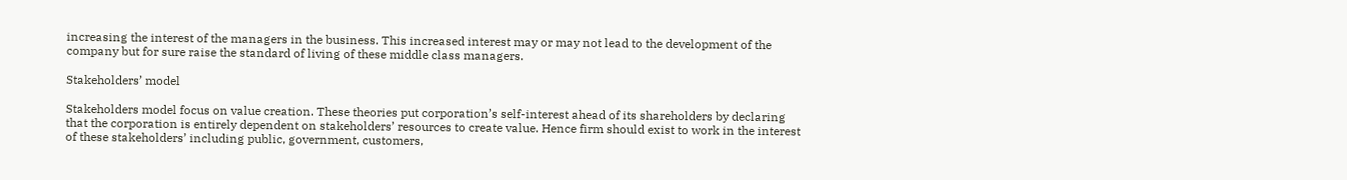increasing the interest of the managers in the business. This increased interest may or may not lead to the development of the company but for sure raise the standard of living of these middle class managers.

Stakeholders’ model

Stakeholders model focus on value creation. These theories put corporation’s self-interest ahead of its shareholders by declaring that the corporation is entirely dependent on stakeholders’ resources to create value. Hence firm should exist to work in the interest of these stakeholders’ including public, government, customers,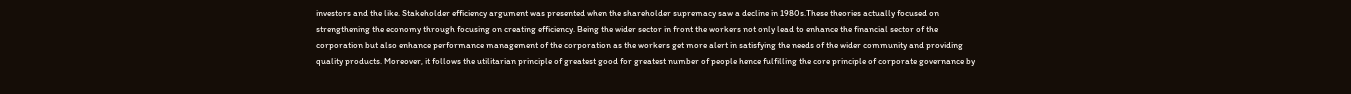investors and the like. Stakeholder efficiency argument was presented when the shareholder supremacy saw a decline in 1980s.These theories actually focused on strengthening the economy through focusing on creating efficiency. Being the wider sector in front the workers not only lead to enhance the financial sector of the corporation but also enhance performance management of the corporation as the workers get more alert in satisfying the needs of the wider community and providing quality products. Moreover, it follows the utilitarian principle of greatest good for greatest number of people hence fulfilling the core principle of corporate governance by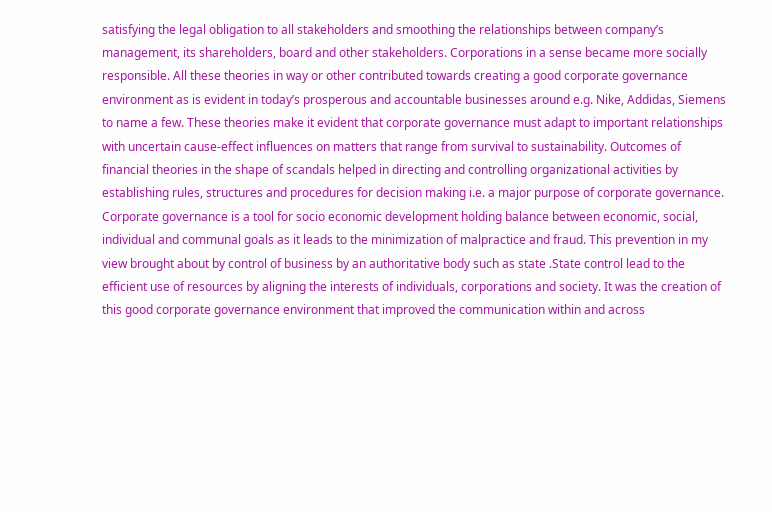satisfying the legal obligation to all stakeholders and smoothing the relationships between company’s management, its shareholders, board and other stakeholders. Corporations in a sense became more socially responsible. All these theories in way or other contributed towards creating a good corporate governance environment as is evident in today’s prosperous and accountable businesses around e.g. Nike, Addidas, Siemens to name a few. These theories make it evident that corporate governance must adapt to important relationships with uncertain cause-effect influences on matters that range from survival to sustainability. Outcomes of financial theories in the shape of scandals helped in directing and controlling organizational activities by establishing rules, structures and procedures for decision making i.e. a major purpose of corporate governance. Corporate governance is a tool for socio economic development holding balance between economic, social, individual and communal goals as it leads to the minimization of malpractice and fraud. This prevention in my view brought about by control of business by an authoritative body such as state .State control lead to the efficient use of resources by aligning the interests of individuals, corporations and society. It was the creation of this good corporate governance environment that improved the communication within and across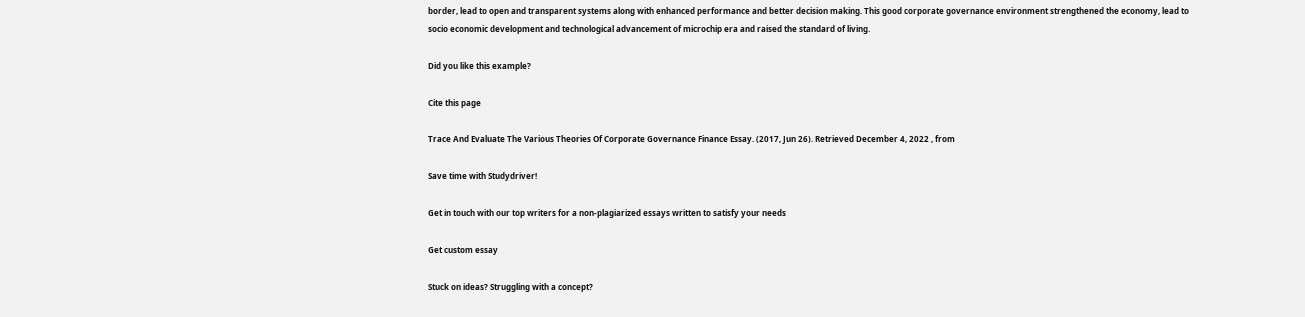border, lead to open and transparent systems along with enhanced performance and better decision making. This good corporate governance environment strengthened the economy, lead to socio economic development and technological advancement of microchip era and raised the standard of living.

Did you like this example?

Cite this page

Trace And Evaluate The Various Theories Of Corporate Governance Finance Essay. (2017, Jun 26). Retrieved December 4, 2022 , from

Save time with Studydriver!

Get in touch with our top writers for a non-plagiarized essays written to satisfy your needs

Get custom essay

Stuck on ideas? Struggling with a concept?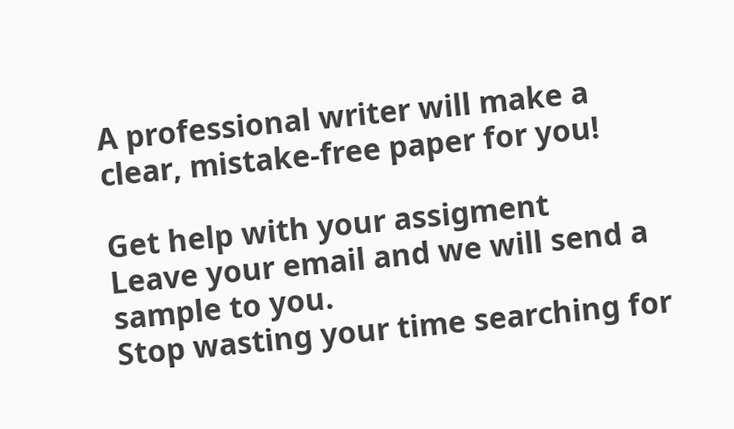A professional writer will make a clear, mistake-free paper for you!

Get help with your assigment
Leave your email and we will send a sample to you.
Stop wasting your time searching for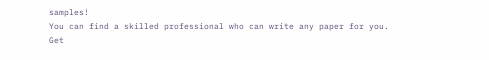samples!
You can find a skilled professional who can write any paper for you.
Get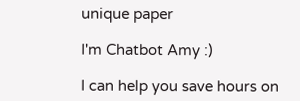unique paper

I'm Chatbot Amy :)

I can help you save hours on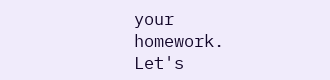your homework. Let's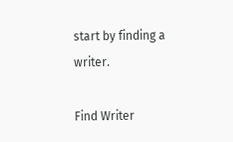start by finding a writer.

Find Writer